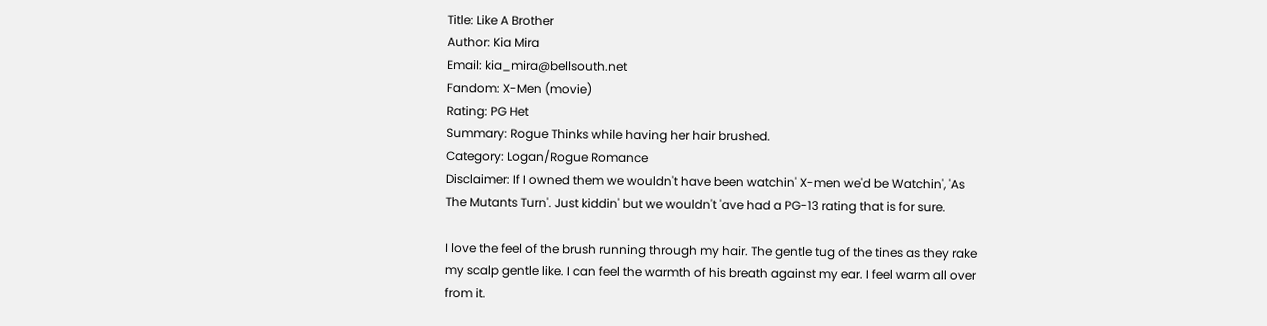Title: Like A Brother
Author: Kia Mira
Email: kia_mira@bellsouth.net
Fandom: X-Men (movie)
Rating: PG Het
Summary: Rogue Thinks while having her hair brushed.
Category: Logan/Rogue Romance
Disclaimer: If I owned them we wouldn't have been watchin' X-men we'd be Watchin', 'As The Mutants Turn'. Just kiddin' but we wouldn't 'ave had a PG-13 rating that is for sure.

I love the feel of the brush running through my hair. The gentle tug of the tines as they rake my scalp gentle like. I can feel the warmth of his breath against my ear. I feel warm all over from it.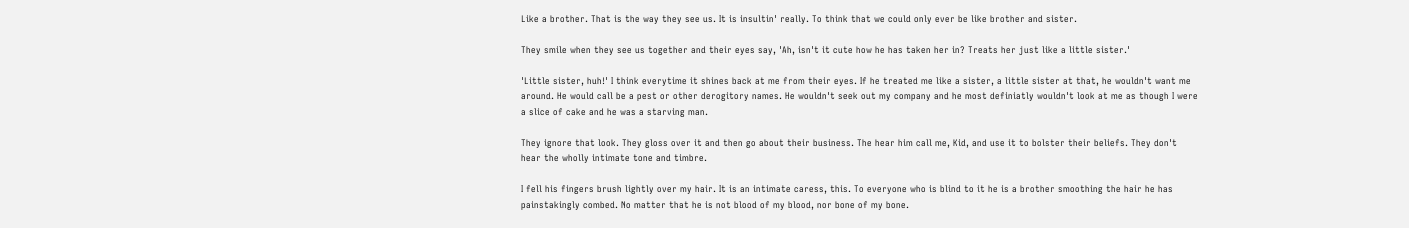Like a brother. That is the way they see us. It is insultin' really. To think that we could only ever be like brother and sister.

They smile when they see us together and their eyes say, 'Ah, isn't it cute how he has taken her in? Treats her just like a little sister.'

'Little sister, huh!' I think everytime it shines back at me from their eyes. If he treated me like a sister, a little sister at that, he wouldn't want me around. He would call be a pest or other derogitory names. He wouldn't seek out my company and he most definiatly wouldn't look at me as though I were a slice of cake and he was a starving man.

They ignore that look. They gloss over it and then go about their business. The hear him call me, Kid, and use it to bolster their beliefs. They don't hear the wholly intimate tone and timbre.

I fell his fingers brush lightly over my hair. It is an intimate caress, this. To everyone who is blind to it he is a brother smoothing the hair he has painstakingly combed. No matter that he is not blood of my blood, nor bone of my bone.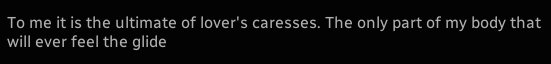To me it is the ultimate of lover's caresses. The only part of my body that will ever feel the glide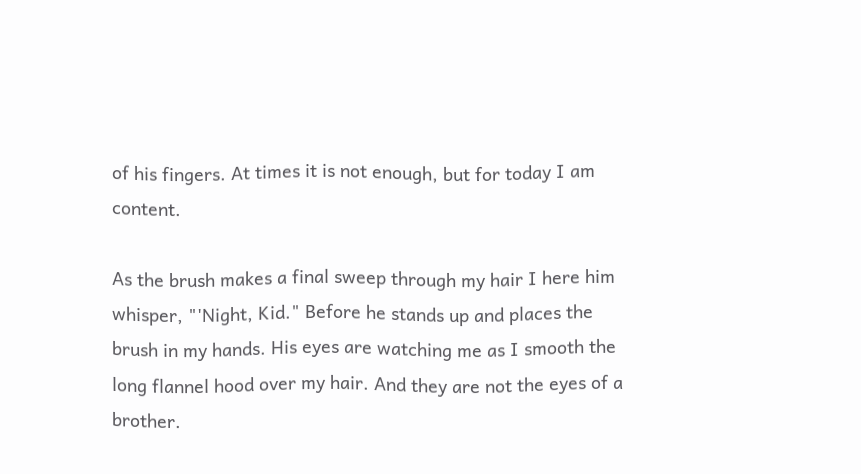of his fingers. At times it is not enough, but for today I am content.

As the brush makes a final sweep through my hair I here him whisper, "'Night, Kid." Before he stands up and places the brush in my hands. His eyes are watching me as I smooth the long flannel hood over my hair. And they are not the eyes of a brother.